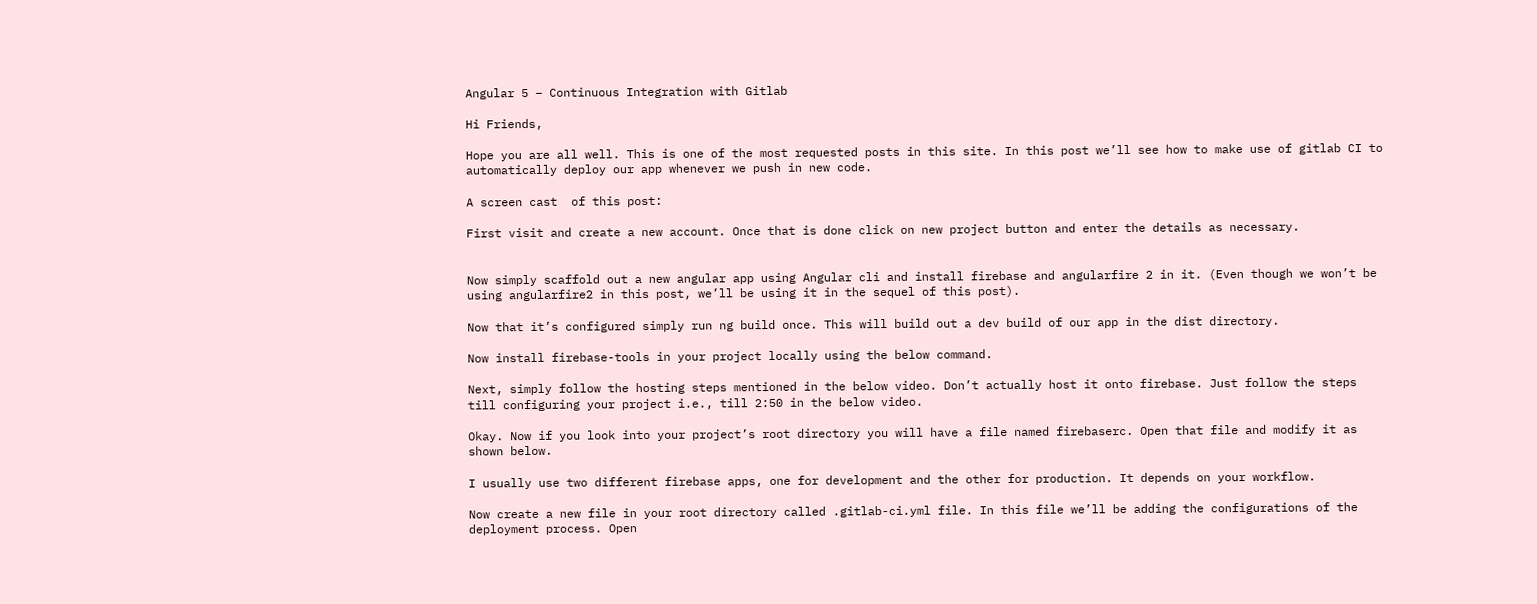Angular 5 – Continuous Integration with Gitlab

Hi Friends,

Hope you are all well. This is one of the most requested posts in this site. In this post we’ll see how to make use of gitlab CI to automatically deploy our app whenever we push in new code.

A screen cast  of this post:

First visit and create a new account. Once that is done click on new project button and enter the details as necessary.


Now simply scaffold out a new angular app using Angular cli and install firebase and angularfire 2 in it. (Even though we won’t be using angularfire2 in this post, we’ll be using it in the sequel of this post).

Now that it’s configured simply run ng build once. This will build out a dev build of our app in the dist directory.

Now install firebase-tools in your project locally using the below command.

Next, simply follow the hosting steps mentioned in the below video. Don’t actually host it onto firebase. Just follow the steps till configuring your project i.e., till 2:50 in the below video.

Okay. Now if you look into your project’s root directory you will have a file named firebaserc. Open that file and modify it as shown below.

I usually use two different firebase apps, one for development and the other for production. It depends on your workflow.

Now create a new file in your root directory called .gitlab-ci.yml file. In this file we’ll be adding the configurations of the deployment process. Open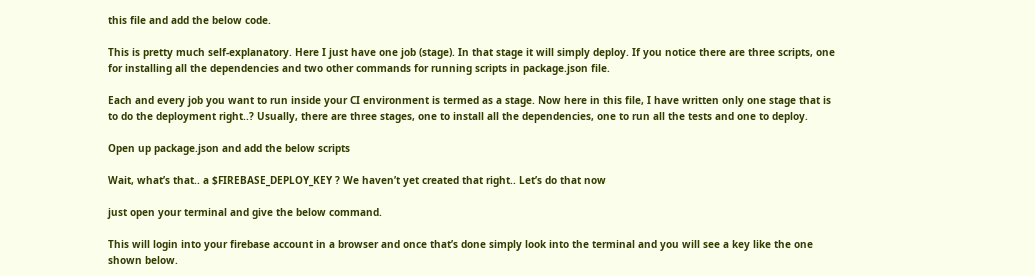this file and add the below code.

This is pretty much self-explanatory. Here I just have one job (stage). In that stage it will simply deploy. If you notice there are three scripts, one for installing all the dependencies and two other commands for running scripts in package.json file.

Each and every job you want to run inside your CI environment is termed as a stage. Now here in this file, I have written only one stage that is to do the deployment right..? Usually, there are three stages, one to install all the dependencies, one to run all the tests and one to deploy.

Open up package.json and add the below scripts

Wait, what’s that.. a $FIREBASE_DEPLOY_KEY ? We haven’t yet created that right.. Let’s do that now

just open your terminal and give the below command.

This will login into your firebase account in a browser and once that’s done simply look into the terminal and you will see a key like the one shown below.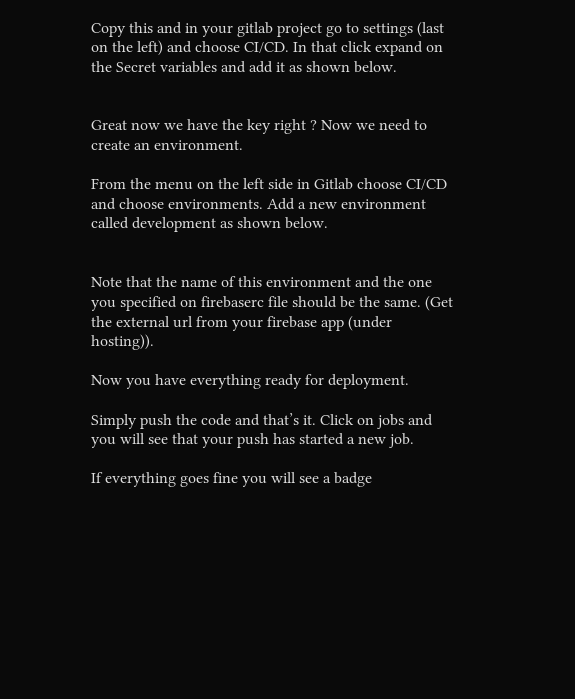Copy this and in your gitlab project go to settings (last on the left) and choose CI/CD. In that click expand on the Secret variables and add it as shown below.


Great now we have the key right ? Now we need to create an environment.

From the menu on the left side in Gitlab choose CI/CD and choose environments. Add a new environment called development as shown below.


Note that the name of this environment and the one you specified on firebaserc file should be the same. (Get the external url from your firebase app (under hosting)).

Now you have everything ready for deployment.

Simply push the code and that’s it. Click on jobs and you will see that your push has started a new job.

If everything goes fine you will see a badge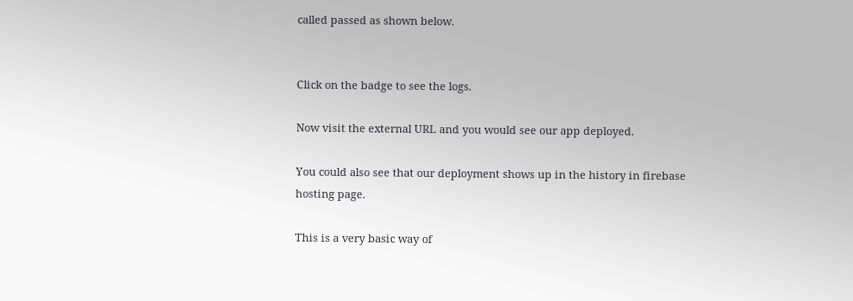called passed as shown below.


Click on the badge to see the logs.

Now visit the external URL and you would see our app deployed.

You could also see that our deployment shows up in the history in firebase hosting page.

This is a very basic way of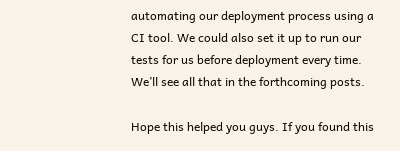automating our deployment process using a CI tool. We could also set it up to run our tests for us before deployment every time. We’ll see all that in the forthcoming posts.

Hope this helped you guys. If you found this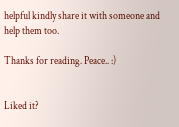helpful kindly share it with someone and help them too.

Thanks for reading. Peace.. :)


Liked it?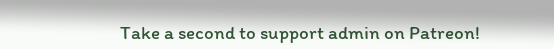Take a second to support admin on Patreon!